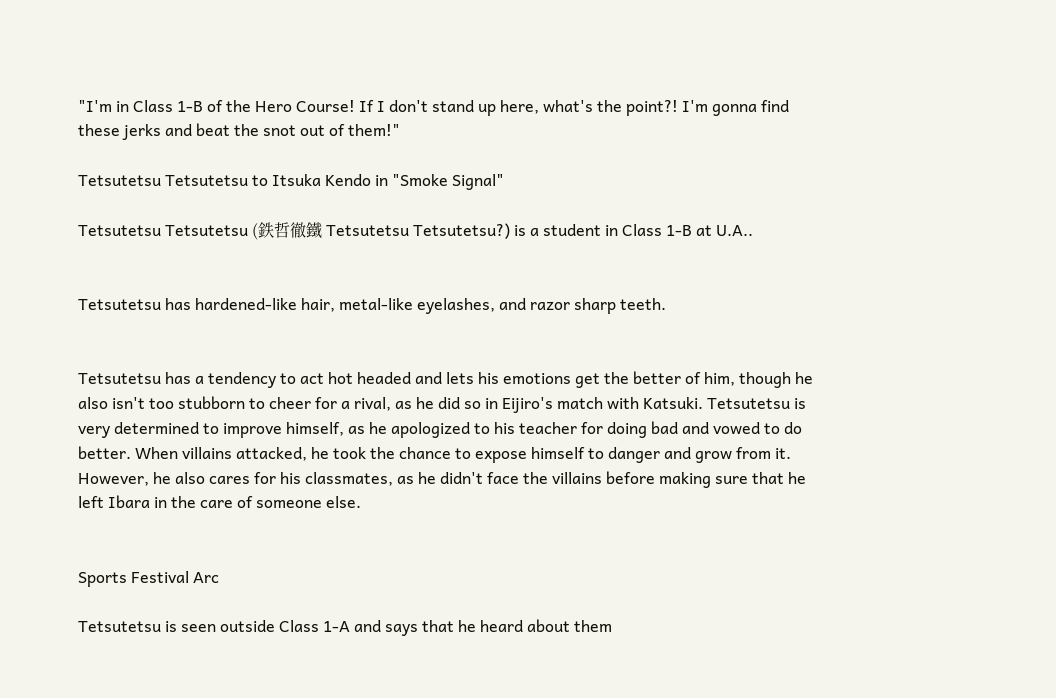"I'm in Class 1-B of the Hero Course! If I don't stand up here, what's the point?! I'm gonna find these jerks and beat the snot out of them!"

Tetsutetsu Tetsutetsu to Itsuka Kendo in "Smoke Signal"

Tetsutetsu Tetsutetsu (鉄哲徹鐵 Tetsutetsu Tetsutetsu?) is a student in Class 1-B at U.A..


Tetsutetsu has hardened-like hair, metal-like eyelashes, and razor sharp teeth.


Tetsutetsu has a tendency to act hot headed and lets his emotions get the better of him, though he also isn't too stubborn to cheer for a rival, as he did so in Eijiro's match with Katsuki. Tetsutetsu is very determined to improve himself, as he apologized to his teacher for doing bad and vowed to do better. When villains attacked, he took the chance to expose himself to danger and grow from it. However, he also cares for his classmates, as he didn't face the villains before making sure that he left Ibara in the care of someone else.


Sports Festival Arc

Tetsutetsu is seen outside Class 1-A and says that he heard about them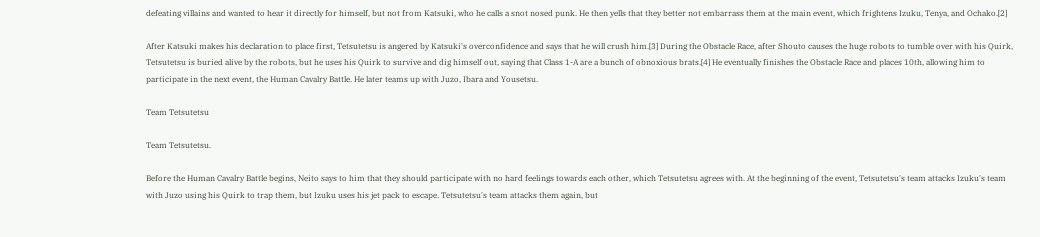defeating villains and wanted to hear it directly for himself, but not from Katsuki, who he calls a snot nosed punk. He then yells that they better not embarrass them at the main event, which frightens Izuku, Tenya, and Ochako.[2]

After Katsuki makes his declaration to place first, Tetsutetsu is angered by Katsuki's overconfidence and says that he will crush him.[3] During the Obstacle Race, after Shouto causes the huge robots to tumble over with his Quirk, Tetsutetsu is buried alive by the robots, but he uses his Quirk to survive and dig himself out, saying that Class 1-A are a bunch of obnoxious brats.[4] He eventually finishes the Obstacle Race and places 10th, allowing him to participate in the next event, the Human Cavalry Battle. He later teams up with Juzo, Ibara and Yousetsu.

Team Tetsutetsu

Team Tetsutetsu.

Before the Human Cavalry Battle begins, Neito says to him that they should participate with no hard feelings towards each other, which Tetsutetsu agrees with. At the beginning of the event, Tetsutetsu's team attacks Izuku's team with Juzo using his Quirk to trap them, but Izuku uses his jet pack to escape. Tetsutetsu's team attacks them again, but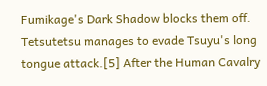Fumikage's Dark Shadow blocks them off. Tetsutetsu manages to evade Tsuyu's long tongue attack.[5] After the Human Cavalry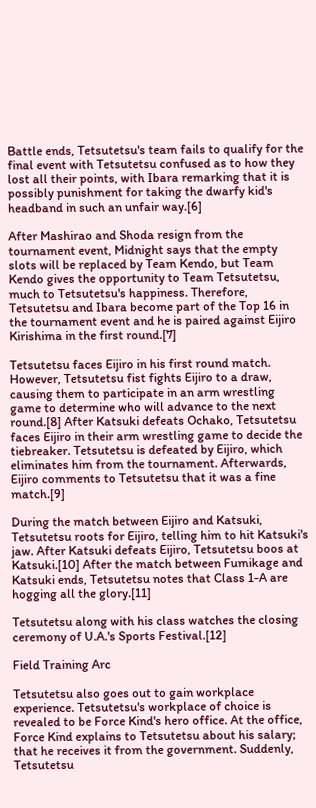Battle ends, Tetsutetsu's team fails to qualify for the final event with Tetsutetsu confused as to how they lost all their points, with Ibara remarking that it is possibly punishment for taking the dwarfy kid's headband in such an unfair way.[6]

After Mashirao and Shoda resign from the tournament event, Midnight says that the empty slots will be replaced by Team Kendo, but Team Kendo gives the opportunity to Team Tetsutetsu, much to Tetsutetsu's happiness. Therefore, Tetsutetsu and Ibara become part of the Top 16 in the tournament event and he is paired against Eijiro Kirishima in the first round.[7]

Tetsutetsu faces Eijiro in his first round match. However, Tetsutetsu fist fights Eijiro to a draw, causing them to participate in an arm wrestling game to determine who will advance to the next round.[8] After Katsuki defeats Ochako, Tetsutetsu faces Eijiro in their arm wrestling game to decide the tiebreaker. Tetsutetsu is defeated by Eijiro, which eliminates him from the tournament. Afterwards, Eijiro comments to Tetsutetsu that it was a fine match.[9]

During the match between Eijiro and Katsuki, Tetsutetsu roots for Eijiro, telling him to hit Katsuki's jaw. After Katsuki defeats Eijiro, Tetsutetsu boos at Katsuki.[10] After the match between Fumikage and Katsuki ends, Tetsutetsu notes that Class 1-A are hogging all the glory.[11]

Tetsutetsu along with his class watches the closing ceremony of U.A.'s Sports Festival.[12]

Field Training Arc

Tetsutetsu also goes out to gain workplace experience. Tetsutetsu's workplace of choice is revealed to be Force Kind's hero office. At the office, Force Kind explains to Tetsutetsu about his salary; that he receives it from the government. Suddenly, Tetsutetsu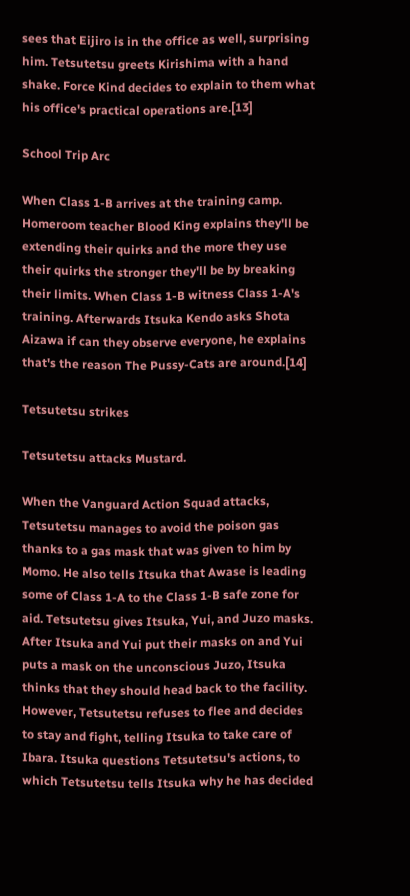sees that Eijiro is in the office as well, surprising him. Tetsutetsu greets Kirishima with a hand shake. Force Kind decides to explain to them what his office's practical operations are.[13]

School Trip Arc

When Class 1-B arrives at the training camp. Homeroom teacher Blood King explains they'll be extending their quirks and the more they use their quirks the stronger they'll be by breaking their limits. When Class 1-B witness Class 1-A's training. Afterwards Itsuka Kendo asks Shota Aizawa if can they observe everyone, he explains that's the reason The Pussy-Cats are around.[14]

Tetsutetsu strikes

Tetsutetsu attacks Mustard.

When the Vanguard Action Squad attacks, Tetsutetsu manages to avoid the poison gas thanks to a gas mask that was given to him by Momo. He also tells Itsuka that Awase is leading some of Class 1-A to the Class 1-B safe zone for aid. Tetsutetsu gives Itsuka, Yui, and Juzo masks. After Itsuka and Yui put their masks on and Yui puts a mask on the unconscious Juzo, Itsuka thinks that they should head back to the facility. However, Tetsutetsu refuses to flee and decides to stay and fight, telling Itsuka to take care of Ibara. Itsuka questions Tetsutetsu's actions, to which Tetsutetsu tells Itsuka why he has decided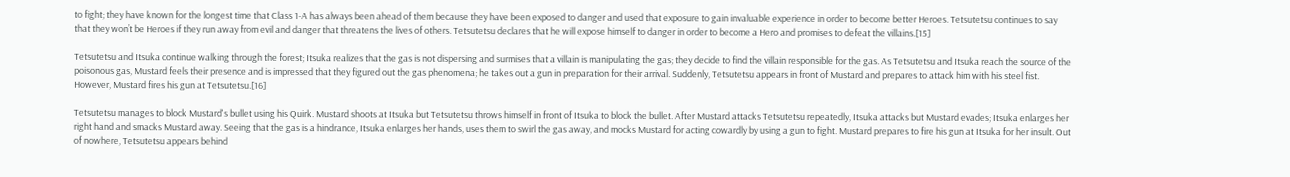to fight; they have known for the longest time that Class 1-A has always been ahead of them because they have been exposed to danger and used that exposure to gain invaluable experience in order to become better Heroes. Tetsutetsu continues to say that they won’t be Heroes if they run away from evil and danger that threatens the lives of others. Tetsutetsu declares that he will expose himself to danger in order to become a Hero and promises to defeat the villains.[15]

Tetsutetsu and Itsuka continue walking through the forest; Itsuka realizes that the gas is not dispersing and surmises that a villain is manipulating the gas; they decide to find the villain responsible for the gas. As Tetsutetsu and Itsuka reach the source of the poisonous gas, Mustard feels their presence and is impressed that they figured out the gas phenomena; he takes out a gun in preparation for their arrival. Suddenly, Tetsutetsu appears in front of Mustard and prepares to attack him with his steel fist. However, Mustard fires his gun at Tetsutetsu.[16]

Tetsutetsu manages to block Mustard's bullet using his Quirk. Mustard shoots at Itsuka but Tetsutetsu throws himself in front of Itsuka to block the bullet. After Mustard attacks Tetsutetsu repeatedly, Itsuka attacks but Mustard evades; Itsuka enlarges her right hand and smacks Mustard away. Seeing that the gas is a hindrance, Itsuka enlarges her hands, uses them to swirl the gas away, and mocks Mustard for acting cowardly by using a gun to fight. Mustard prepares to fire his gun at Itsuka for her insult. Out of nowhere, Tetsutetsu appears behind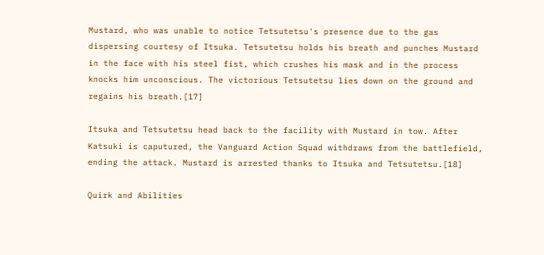Mustard, who was unable to notice Tetsutetsu's presence due to the gas dispersing courtesy of Itsuka. Tetsutetsu holds his breath and punches Mustard in the face with his steel fist, which crushes his mask and in the process knocks him unconscious. The victorious Tetsutetsu lies down on the ground and regains his breath.[17]

Itsuka and Tetsutetsu head back to the facility with Mustard in tow. After Katsuki is caputured, the Vanguard Action Squad withdraws from the battlefield, ending the attack. Mustard is arrested thanks to Itsuka and Tetsutetsu.[18]

Quirk and Abilities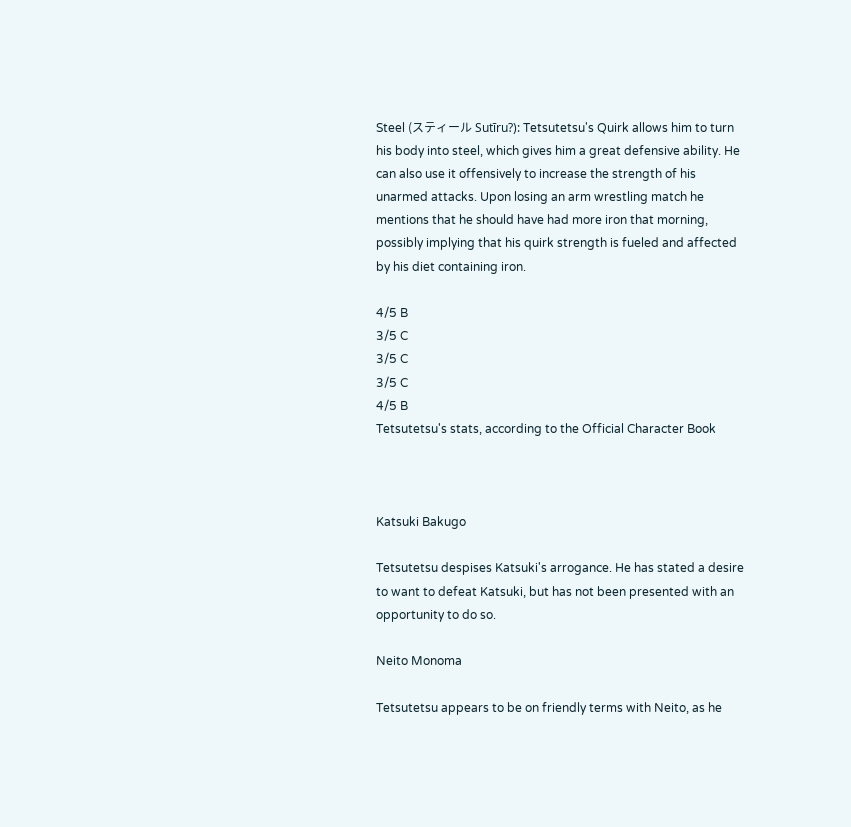Steel (スティール Sutīru?): Tetsutetsu's Quirk allows him to turn his body into steel, which gives him a great defensive ability. He can also use it offensively to increase the strength of his unarmed attacks. Upon losing an arm wrestling match he mentions that he should have had more iron that morning, possibly implying that his quirk strength is fueled and affected by his diet containing iron.

4/5 B
3/5 C
3/5 C
3/5 C
4/5 B
Tetsutetsu's stats, according to the Official Character Book



Katsuki Bakugo

Tetsutetsu despises Katsuki's arrogance. He has stated a desire to want to defeat Katsuki, but has not been presented with an opportunity to do so.

Neito Monoma

Tetsutetsu appears to be on friendly terms with Neito, as he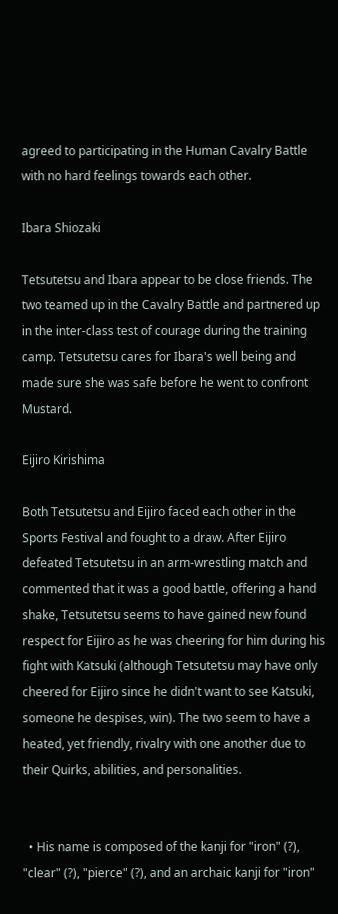agreed to participating in the Human Cavalry Battle with no hard feelings towards each other.

Ibara Shiozaki

Tetsutetsu and Ibara appear to be close friends. The two teamed up in the Cavalry Battle and partnered up in the inter-class test of courage during the training camp. Tetsutetsu cares for Ibara's well being and made sure she was safe before he went to confront Mustard.

Eijiro Kirishima

Both Tetsutetsu and Eijiro faced each other in the Sports Festival and fought to a draw. After Eijiro defeated Tetsutetsu in an arm-wrestling match and commented that it was a good battle, offering a hand shake, Tetsutetsu seems to have gained new found respect for Eijiro as he was cheering for him during his fight with Katsuki (although Tetsutetsu may have only cheered for Eijiro since he didn't want to see Katsuki, someone he despises, win). The two seem to have a heated, yet friendly, rivalry with one another due to their Quirks, abilities, and personalities.


  • His name is composed of the kanji for "iron" (?), "clear" (?), "pierce" (?), and an archaic kanji for "iron"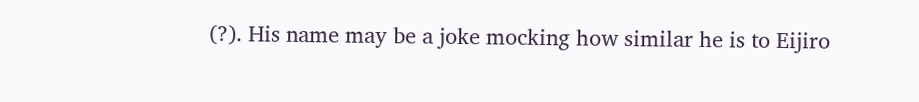(?). His name may be a joke mocking how similar he is to Eijiro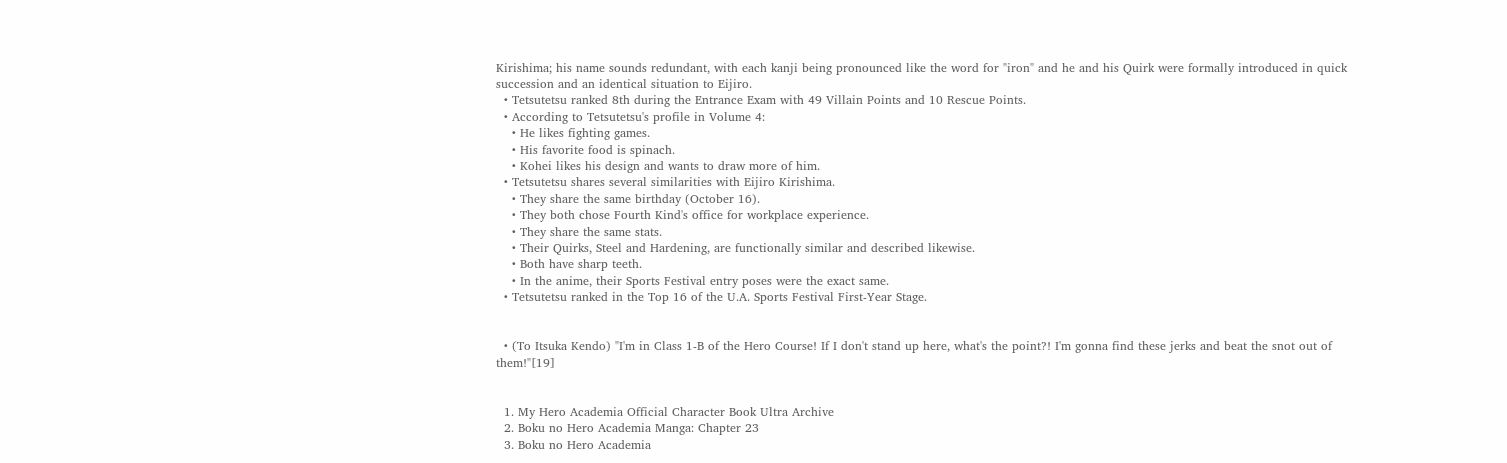Kirishima; his name sounds redundant, with each kanji being pronounced like the word for "iron" and he and his Quirk were formally introduced in quick succession and an identical situation to Eijiro.
  • Tetsutetsu ranked 8th during the Entrance Exam with 49 Villain Points and 10 Rescue Points.
  • According to Tetsutetsu's profile in Volume 4:
    • He likes fighting games.
    • His favorite food is spinach.
    • Kohei likes his design and wants to draw more of him.
  • Tetsutetsu shares several similarities with Eijiro Kirishima.
    • They share the same birthday (October 16).
    • They both chose Fourth Kind's office for workplace experience.
    • They share the same stats.
    • Their Quirks, Steel and Hardening, are functionally similar and described likewise.
    • Both have sharp teeth.
    • In the anime, their Sports Festival entry poses were the exact same.
  • Tetsutetsu ranked in the Top 16 of the U.A. Sports Festival First-Year Stage.


  • (To Itsuka Kendo) "I'm in Class 1-B of the Hero Course! If I don't stand up here, what's the point?! I'm gonna find these jerks and beat the snot out of them!"[19]


  1. My Hero Academia Official Character Book Ultra Archive
  2. Boku no Hero Academia Manga: Chapter 23
  3. Boku no Hero Academia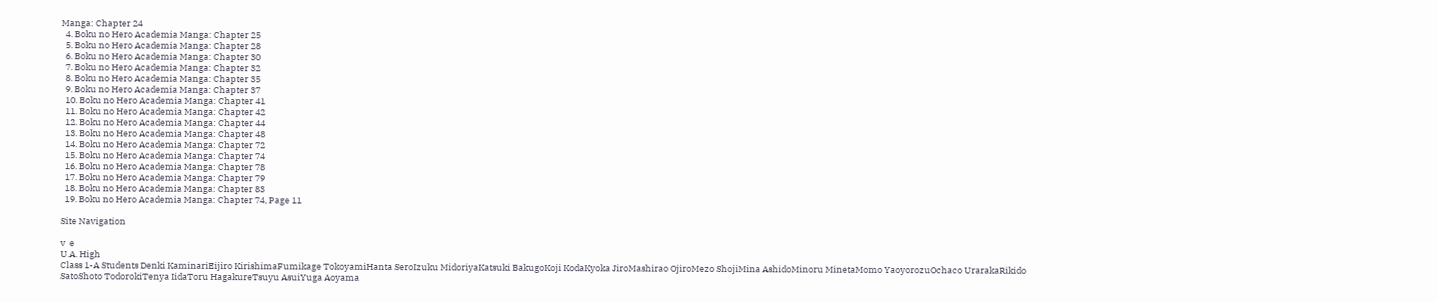Manga: Chapter 24
  4. Boku no Hero Academia Manga: Chapter 25
  5. Boku no Hero Academia Manga: Chapter 28
  6. Boku no Hero Academia Manga: Chapter 30
  7. Boku no Hero Academia Manga: Chapter 32
  8. Boku no Hero Academia Manga: Chapter 35
  9. Boku no Hero Academia Manga: Chapter 37
  10. Boku no Hero Academia Manga: Chapter 41
  11. Boku no Hero Academia Manga: Chapter 42
  12. Boku no Hero Academia Manga: Chapter 44
  13. Boku no Hero Academia Manga: Chapter 48
  14. Boku no Hero Academia Manga: Chapter 72
  15. Boku no Hero Academia Manga: Chapter 74
  16. Boku no Hero Academia Manga: Chapter 78
  17. Boku no Hero Academia Manga: Chapter 79
  18. Boku no Hero Academia Manga: Chapter 83
  19. Boku no Hero Academia Manga: Chapter 74, Page 11

Site Navigation

v  e
U.A. High
Class 1-A Students Denki KaminariEijiro KirishimaFumikage TokoyamiHanta SeroIzuku MidoriyaKatsuki BakugoKoji KodaKyoka JiroMashirao OjiroMezo ShojiMina AshidoMinoru MinetaMomo YaoyorozuOchaco UrarakaRikido SatoShoto TodorokiTenya IidaToru HagakureTsuyu AsuiYuga Aoyama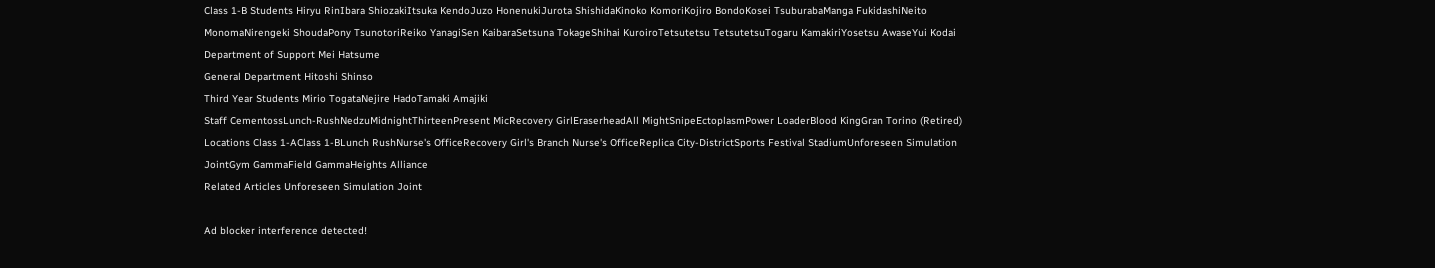Class 1-B Students Hiryu RinIbara ShiozakiItsuka KendoJuzo HonenukiJurota ShishidaKinoko KomoriKojiro BondoKosei TsuburabaManga FukidashiNeito MonomaNirengeki ShoudaPony TsunotoriReiko YanagiSen KaibaraSetsuna TokageShihai KuroiroTetsutetsu TetsutetsuTogaru KamakiriYosetsu AwaseYui Kodai
Department of Support Mei Hatsume
General Department Hitoshi Shinso
Third Year Students Mirio TogataNejire HadoTamaki Amajiki
Staff CementossLunch-RushNedzuMidnightThirteenPresent MicRecovery GirlEraserheadAll MightSnipeEctoplasmPower LoaderBlood KingGran Torino (Retired)
Locations Class 1-AClass 1-BLunch RushNurse's OfficeRecovery Girl's Branch Nurse's OfficeReplica City-DistrictSports Festival StadiumUnforeseen Simulation JointGym GammaField GammaHeights Alliance
Related Articles Unforeseen Simulation Joint

Ad blocker interference detected!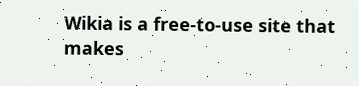Wikia is a free-to-use site that makes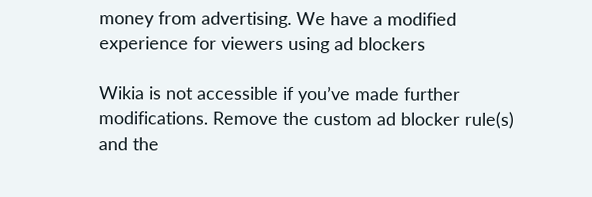money from advertising. We have a modified experience for viewers using ad blockers

Wikia is not accessible if you’ve made further modifications. Remove the custom ad blocker rule(s) and the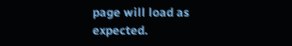page will load as expected.